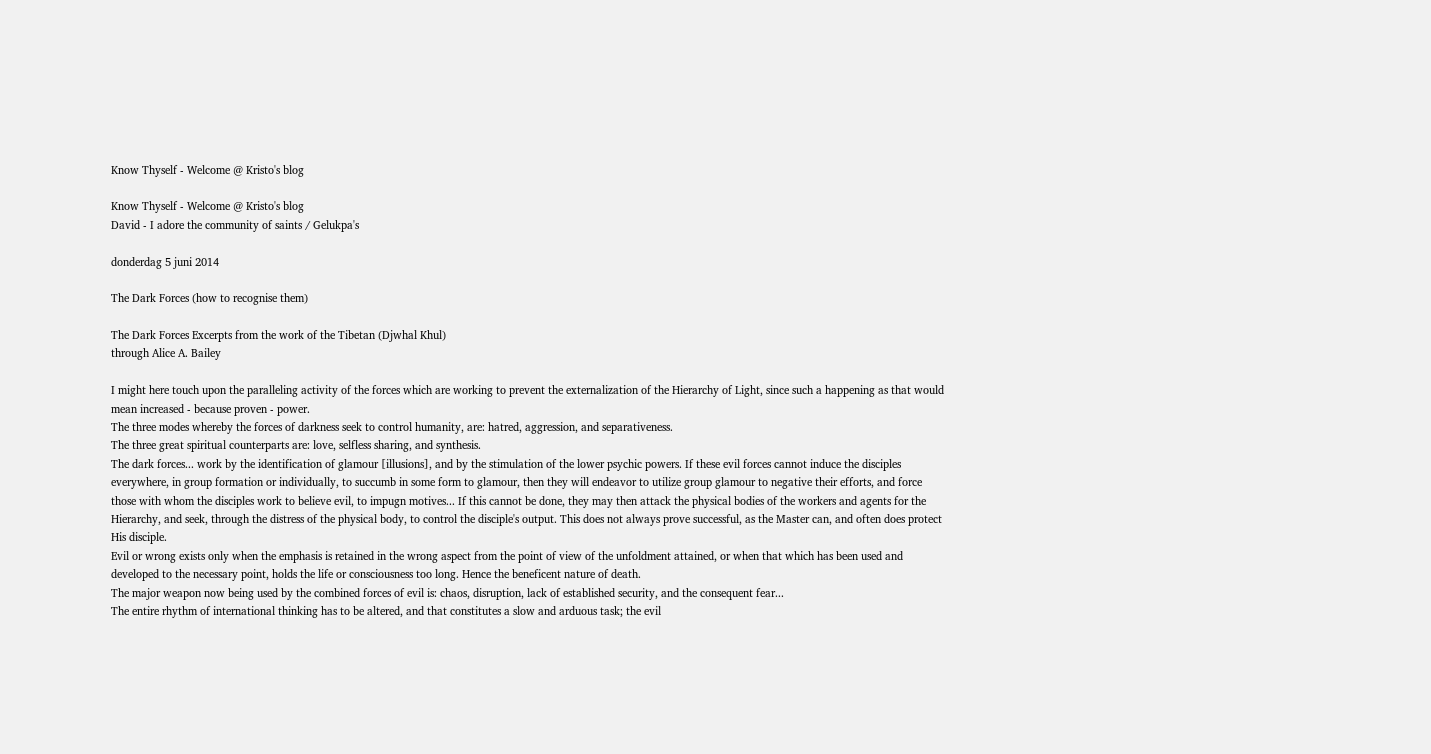Know Thyself - Welcome @ Kristo's blog

Know Thyself - Welcome @ Kristo's blog
David - I adore the community of saints / Gelukpa's

donderdag 5 juni 2014

The Dark Forces (how to recognise them)

The Dark Forces Excerpts from the work of the Tibetan (Djwhal Khul)
through Alice A. Bailey

I might here touch upon the paralleling activity of the forces which are working to prevent the externalization of the Hierarchy of Light, since such a happening as that would mean increased - because proven - power.
The three modes whereby the forces of darkness seek to control humanity, are: hatred, aggression, and separativeness.
The three great spiritual counterparts are: love, selfless sharing, and synthesis.
The dark forces... work by the identification of glamour [illusions], and by the stimulation of the lower psychic powers. If these evil forces cannot induce the disciples everywhere, in group formation or individually, to succumb in some form to glamour, then they will endeavor to utilize group glamour to negative their efforts, and force those with whom the disciples work to believe evil, to impugn motives... If this cannot be done, they may then attack the physical bodies of the workers and agents for the Hierarchy, and seek, through the distress of the physical body, to control the disciple's output. This does not always prove successful, as the Master can, and often does protect His disciple.
Evil or wrong exists only when the emphasis is retained in the wrong aspect from the point of view of the unfoldment attained, or when that which has been used and developed to the necessary point, holds the life or consciousness too long. Hence the beneficent nature of death.
The major weapon now being used by the combined forces of evil is: chaos, disruption, lack of established security, and the consequent fear...
The entire rhythm of international thinking has to be altered, and that constitutes a slow and arduous task; the evil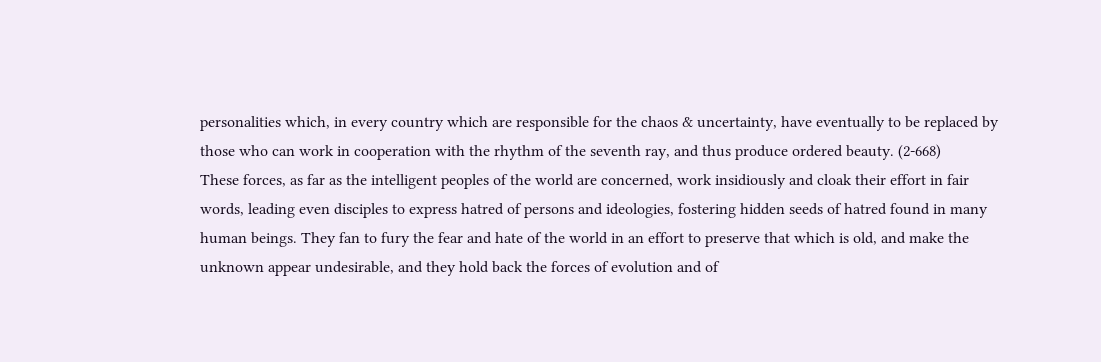personalities which, in every country which are responsible for the chaos & uncertainty, have eventually to be replaced by those who can work in cooperation with the rhythm of the seventh ray, and thus produce ordered beauty. (2-668)
These forces, as far as the intelligent peoples of the world are concerned, work insidiously and cloak their effort in fair words, leading even disciples to express hatred of persons and ideologies, fostering hidden seeds of hatred found in many human beings. They fan to fury the fear and hate of the world in an effort to preserve that which is old, and make the unknown appear undesirable, and they hold back the forces of evolution and of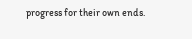progress for their own ends.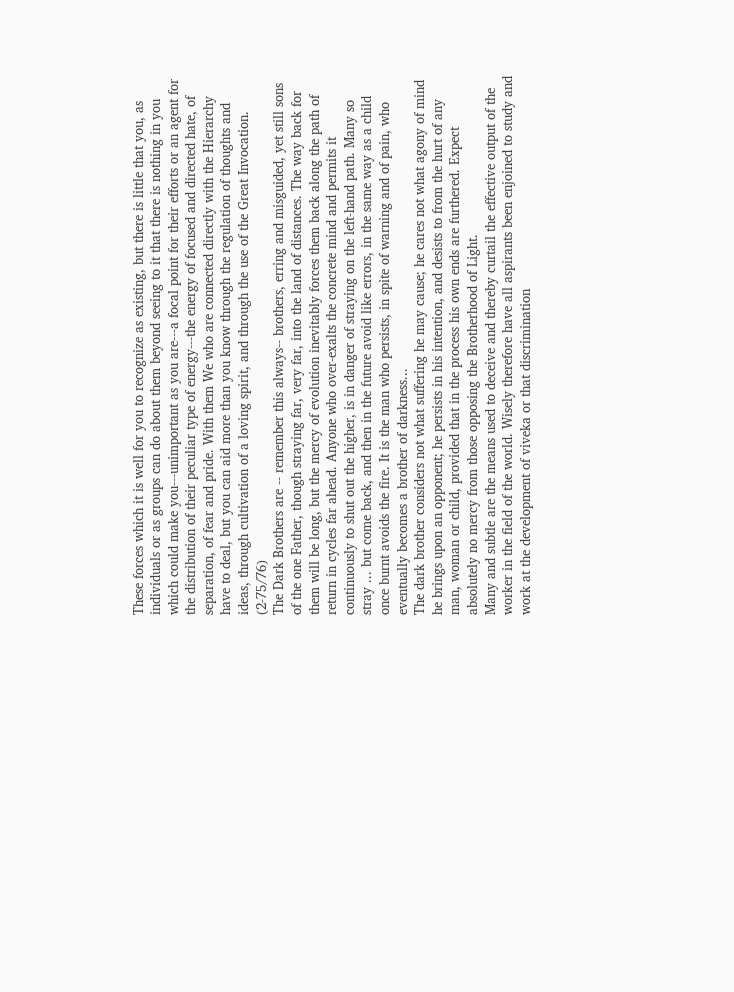These forces which it is well for you to recognize as existing, but there is little that you, as individuals or as groups can do about them beyond seeing to it that there is nothing in you which could make you---unimportant as you are---a focal point for their efforts or an agent for the distribution of their peculiar type of energy---the energy of focused and directed hate, of separation, of fear and pride. With them We who are connected directly with the Hierarchy have to deal, but you can aid more than you know through the regulation of thoughts and ideas, through cultivation of a loving spirit, and through the use of the Great Invocation. (2-75/76)
The Dark Brothers are -- remember this always-- brothers, erring and misguided, yet still sons of the one Father, though straying far, very far, into the land of distances. The way back for them will be long, but the mercy of evolution inevitably forces them back along the path of return in cycles far ahead. Anyone who over-exalts the concrete mind and permits it continuously to shut out the higher, is in danger of straying on the left-hand path. Many so stray ... but come back, and then in the future avoid like errors, in the same way as a child once burnt avoids the fire. It is the man who persists, in spite of warning and of pain, who eventually becomes a brother of darkness...
The dark brother considers not what suffering he may cause; he cares not what agony of mind he brings upon an opponent; he persists in his intention, and desists to from the hurt of any man, woman or child, provided that in the process his own ends are furthered. Expect absolutely no mercy from those opposing the Brotherhood of Light.
Many and subtle are the means used to deceive and thereby curtail the effective output of the worker in the field of the world. Wisely therefore have all aspirants been enjoined to study and work at the development of viveka or that discrimination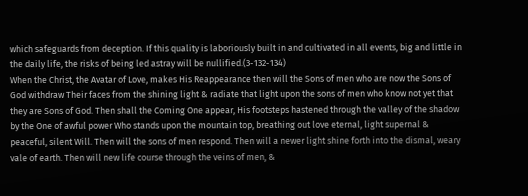which safeguards from deception. If this quality is laboriously built in and cultivated in all events, big and little in the daily life, the risks of being led astray will be nullified.(3-132-134)
When the Christ, the Avatar of Love, makes His Reappearance then will the Sons of men who are now the Sons of God withdraw Their faces from the shining light & radiate that light upon the sons of men who know not yet that they are Sons of God. Then shall the Coming One appear, His footsteps hastened through the valley of the shadow by the One of awful power Who stands upon the mountain top, breathing out love eternal, light supernal & peaceful, silent Will. Then will the sons of men respond. Then will a newer light shine forth into the dismal, weary vale of earth. Then will new life course through the veins of men, &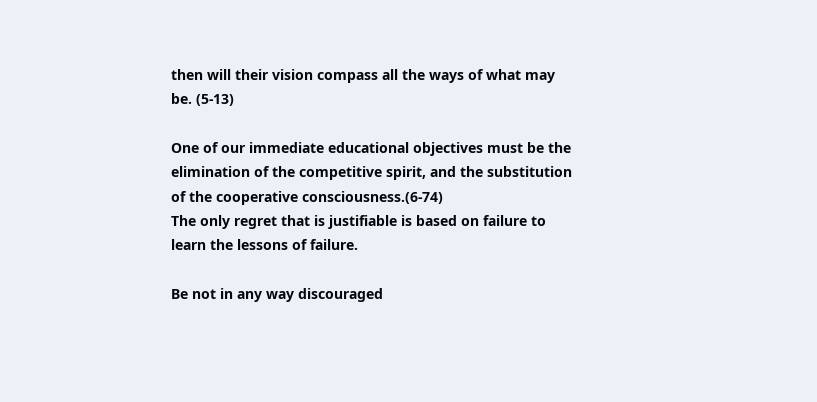then will their vision compass all the ways of what may be. (5-13)

One of our immediate educational objectives must be the elimination of the competitive spirit, and the substitution of the cooperative consciousness.(6-74)
The only regret that is justifiable is based on failure to learn the lessons of failure.

Be not in any way discouraged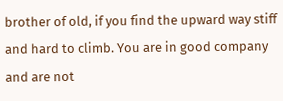brother of old, if you find the upward way stiff and hard to climb. You are in good company and are not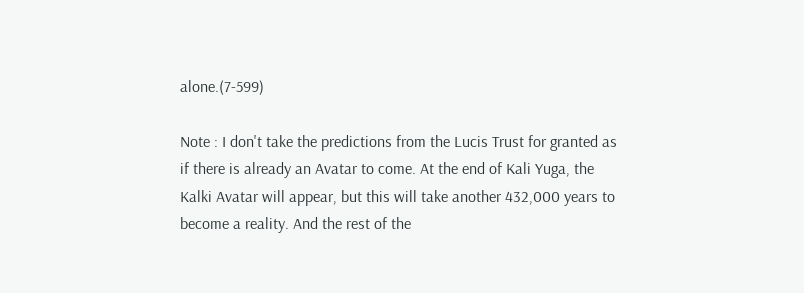alone.(7-599)

Note : I don't take the predictions from the Lucis Trust for granted as if there is already an Avatar to come. At the end of Kali Yuga, the Kalki Avatar will appear, but this will take another 432,000 years to become a reality. And the rest of the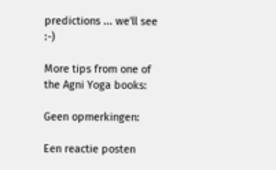predictions ... we'll see :-)

More tips from one of the Agni Yoga books:

Geen opmerkingen:

Een reactie posten